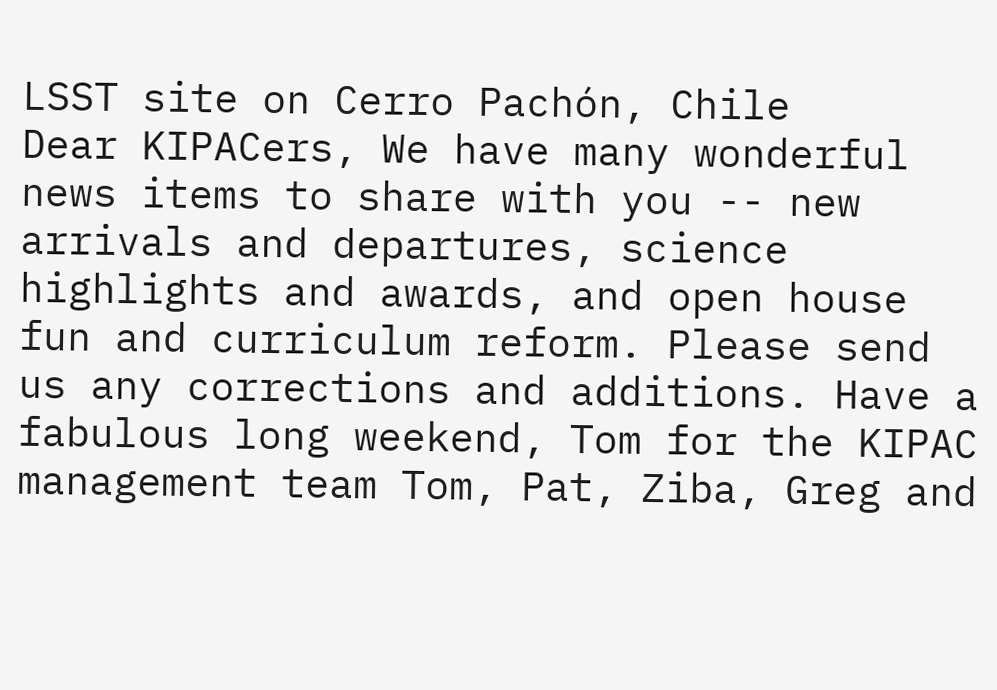LSST site on Cerro Pachón, Chile
Dear KIPACers, We have many wonderful news items to share with you -- new arrivals and departures, science highlights and awards, and open house fun and curriculum reform. Please send us any corrections and additions. Have a fabulous long weekend, Tom for the KIPAC management team Tom, Pat, Ziba, Greg and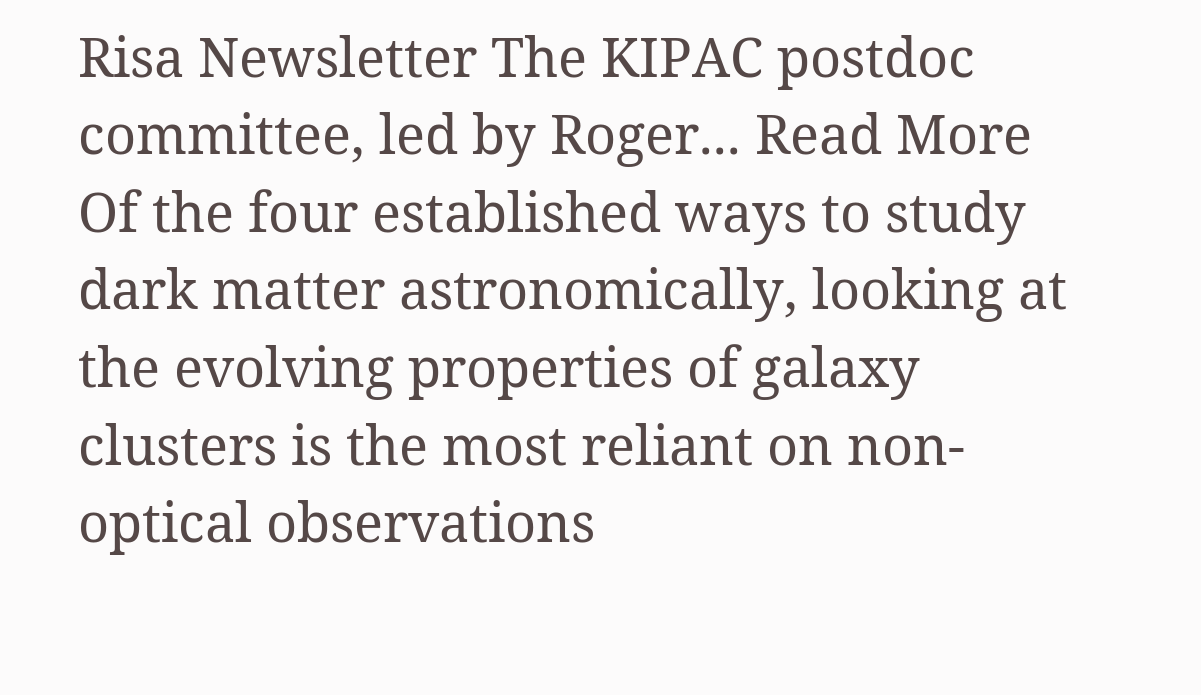Risa Newsletter The KIPAC postdoc committee, led by Roger... Read More
Of the four established ways to study dark matter astronomically, looking at the evolving properties of galaxy clusters is the most reliant on non-optical observations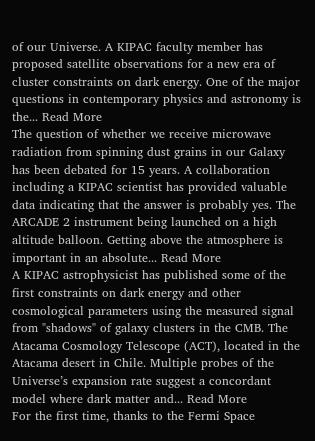of our Universe. A KIPAC faculty member has proposed satellite observations for a new era of cluster constraints on dark energy. One of the major questions in contemporary physics and astronomy is the... Read More
The question of whether we receive microwave radiation from spinning dust grains in our Galaxy has been debated for 15 years. A collaboration including a KIPAC scientist has provided valuable data indicating that the answer is probably yes. The ARCADE 2 instrument being launched on a high altitude balloon. Getting above the atmosphere is important in an absolute... Read More
A KIPAC astrophysicist has published some of the first constraints on dark energy and other cosmological parameters using the measured signal from "shadows" of galaxy clusters in the CMB. The Atacama Cosmology Telescope (ACT), located in the Atacama desert in Chile. Multiple probes of the Universe’s expansion rate suggest a concordant model where dark matter and... Read More
For the first time, thanks to the Fermi Space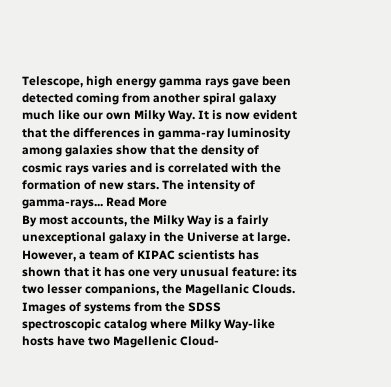Telescope, high energy gamma rays gave been detected coming from another spiral galaxy much like our own Milky Way. It is now evident that the differences in gamma-ray luminosity among galaxies show that the density of cosmic rays varies and is correlated with the formation of new stars. The intensity of gamma-rays... Read More
By most accounts, the Milky Way is a fairly unexceptional galaxy in the Universe at large. However, a team of KIPAC scientists has shown that it has one very unusual feature: its two lesser companions, the Magellanic Clouds. Images of systems from the SDSS spectroscopic catalog where Milky Way-like hosts have two Magellenic Cloud-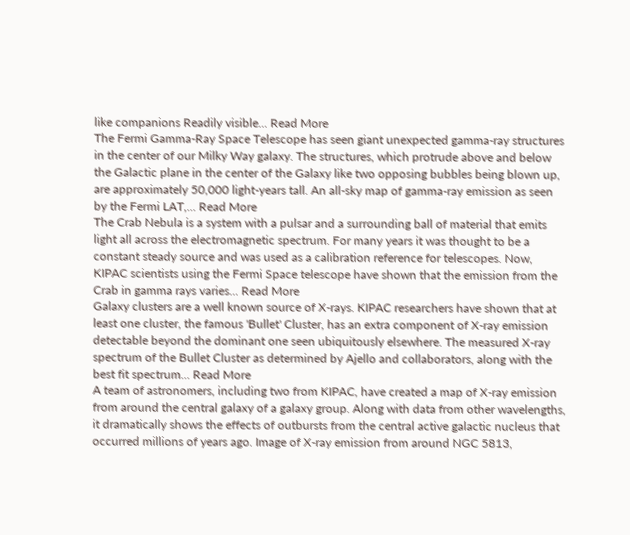like companions Readily visible... Read More
The Fermi Gamma-Ray Space Telescope has seen giant unexpected gamma-ray structures in the center of our Milky Way galaxy. The structures, which protrude above and below the Galactic plane in the center of the Galaxy like two opposing bubbles being blown up, are approximately 50,000 light-years tall. An all-sky map of gamma-ray emission as seen by the Fermi LAT,... Read More
The Crab Nebula is a system with a pulsar and a surrounding ball of material that emits light all across the electromagnetic spectrum. For many years it was thought to be a constant steady source and was used as a calibration reference for telescopes. Now, KIPAC scientists using the Fermi Space telescope have shown that the emission from the Crab in gamma rays varies... Read More
Galaxy clusters are a well known source of X-rays. KIPAC researchers have shown that at least one cluster, the famous 'Bullet' Cluster, has an extra component of X-ray emission detectable beyond the dominant one seen ubiquitously elsewhere. The measured X-ray spectrum of the Bullet Cluster as determined by Ajello and collaborators, along with the best fit spectrum... Read More
A team of astronomers, including two from KIPAC, have created a map of X-ray emission from around the central galaxy of a galaxy group. Along with data from other wavelengths, it dramatically shows the effects of outbursts from the central active galactic nucleus that occurred millions of years ago. Image of X-ray emission from around NGC 5813,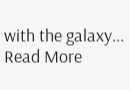with the galaxy... Read More